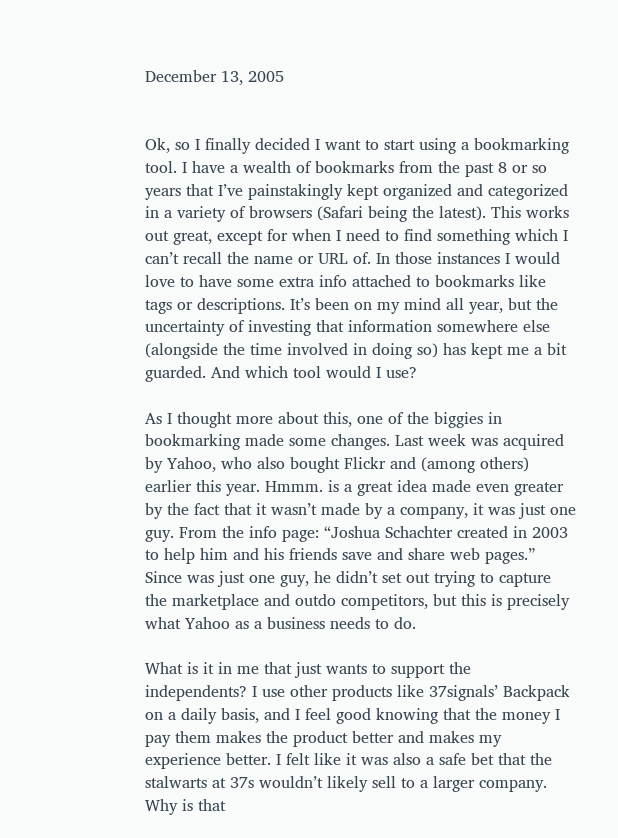December 13, 2005


Ok, so I finally decided I want to start using a bookmarking tool. I have a wealth of bookmarks from the past 8 or so years that I’ve painstakingly kept organized and categorized in a variety of browsers (Safari being the latest). This works out great, except for when I need to find something which I can’t recall the name or URL of. In those instances I would love to have some extra info attached to bookmarks like tags or descriptions. It’s been on my mind all year, but the uncertainty of investing that information somewhere else (alongside the time involved in doing so) has kept me a bit guarded. And which tool would I use?

As I thought more about this, one of the biggies in bookmarking made some changes. Last week was acquired by Yahoo, who also bought Flickr and (among others) earlier this year. Hmmm. is a great idea made even greater by the fact that it wasn’t made by a company, it was just one guy. From the info page: “Joshua Schachter created in 2003 to help him and his friends save and share web pages.” Since was just one guy, he didn’t set out trying to capture the marketplace and outdo competitors, but this is precisely what Yahoo as a business needs to do.

What is it in me that just wants to support the independents? I use other products like 37signals’ Backpack on a daily basis, and I feel good knowing that the money I pay them makes the product better and makes my experience better. I felt like it was also a safe bet that the stalwarts at 37s wouldn’t likely sell to a larger company. Why is that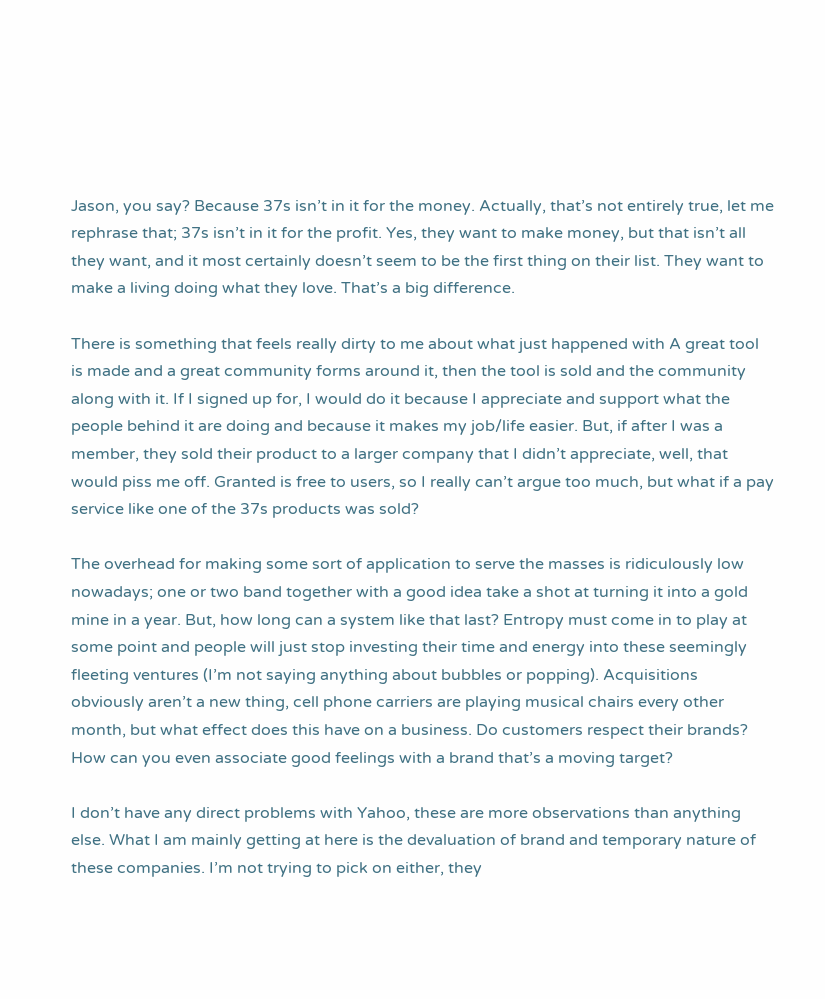Jason, you say? Because 37s isn’t in it for the money. Actually, that’s not entirely true, let me rephrase that; 37s isn’t in it for the profit. Yes, they want to make money, but that isn’t all they want, and it most certainly doesn’t seem to be the first thing on their list. They want to make a living doing what they love. That’s a big difference.

There is something that feels really dirty to me about what just happened with A great tool is made and a great community forms around it, then the tool is sold and the community along with it. If I signed up for, I would do it because I appreciate and support what the people behind it are doing and because it makes my job/life easier. But, if after I was a member, they sold their product to a larger company that I didn’t appreciate, well, that would piss me off. Granted is free to users, so I really can’t argue too much, but what if a pay service like one of the 37s products was sold?

The overhead for making some sort of application to serve the masses is ridiculously low nowadays; one or two band together with a good idea take a shot at turning it into a gold mine in a year. But, how long can a system like that last? Entropy must come in to play at some point and people will just stop investing their time and energy into these seemingly fleeting ventures (I’m not saying anything about bubbles or popping). Acquisitions obviously aren’t a new thing, cell phone carriers are playing musical chairs every other month, but what effect does this have on a business. Do customers respect their brands? How can you even associate good feelings with a brand that’s a moving target?

I don’t have any direct problems with Yahoo, these are more observations than anything else. What I am mainly getting at here is the devaluation of brand and temporary nature of these companies. I’m not trying to pick on either, they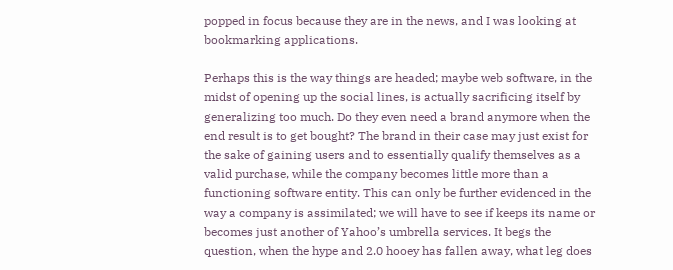popped in focus because they are in the news, and I was looking at bookmarking applications.

Perhaps this is the way things are headed; maybe web software, in the midst of opening up the social lines, is actually sacrificing itself by generalizing too much. Do they even need a brand anymore when the end result is to get bought? The brand in their case may just exist for the sake of gaining users and to essentially qualify themselves as a valid purchase, while the company becomes little more than a functioning software entity. This can only be further evidenced in the way a company is assimilated; we will have to see if keeps its name or becomes just another of Yahoo’s umbrella services. It begs the question, when the hype and 2.0 hooey has fallen away, what leg does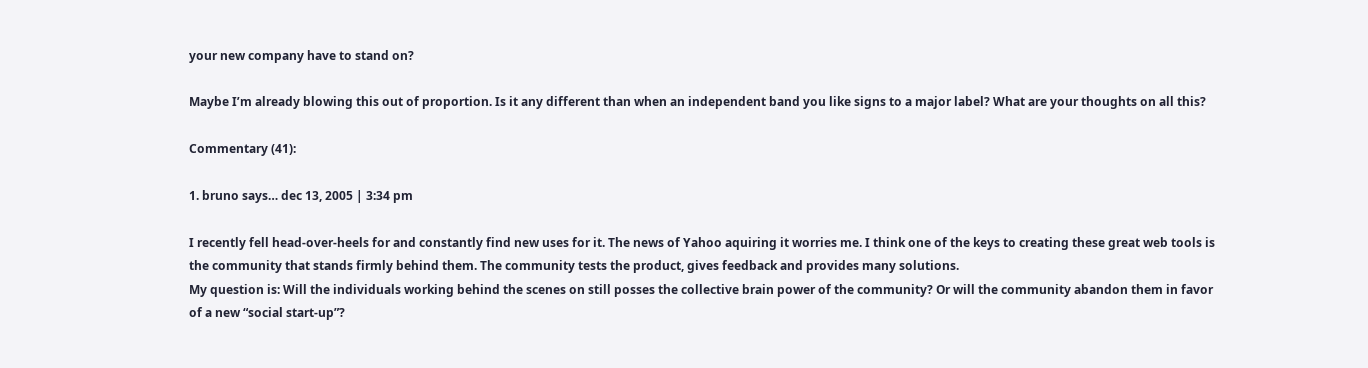your new company have to stand on?

Maybe I’m already blowing this out of proportion. Is it any different than when an independent band you like signs to a major label? What are your thoughts on all this?

Commentary (41):

1. bruno says… dec 13, 2005 | 3:34 pm

I recently fell head-over-heels for and constantly find new uses for it. The news of Yahoo aquiring it worries me. I think one of the keys to creating these great web tools is the community that stands firmly behind them. The community tests the product, gives feedback and provides many solutions.
My question is: Will the individuals working behind the scenes on still posses the collective brain power of the community? Or will the community abandon them in favor of a new “social start-up”?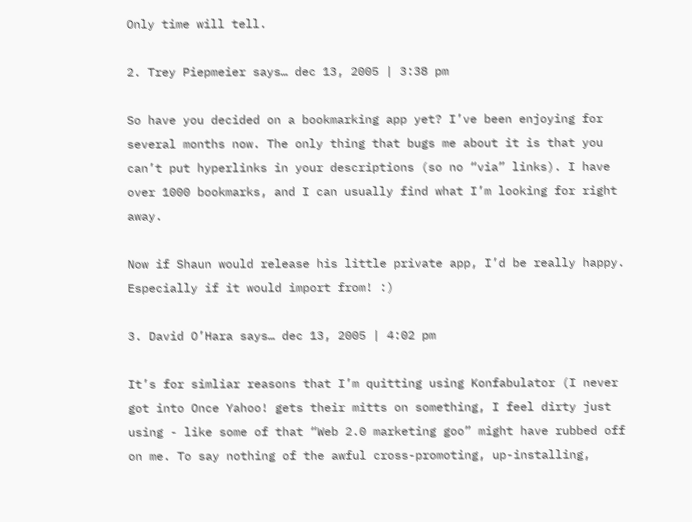Only time will tell.

2. Trey Piepmeier says… dec 13, 2005 | 3:38 pm

So have you decided on a bookmarking app yet? I’ve been enjoying for several months now. The only thing that bugs me about it is that you can’t put hyperlinks in your descriptions (so no “via” links). I have over 1000 bookmarks, and I can usually find what I’m looking for right away.

Now if Shaun would release his little private app, I’d be really happy. Especially if it would import from! :)

3. David O’Hara says… dec 13, 2005 | 4:02 pm

It’s for simliar reasons that I’m quitting using Konfabulator (I never got into Once Yahoo! gets their mitts on something, I feel dirty just using - like some of that “Web 2.0 marketing goo” might have rubbed off on me. To say nothing of the awful cross-promoting, up-installing,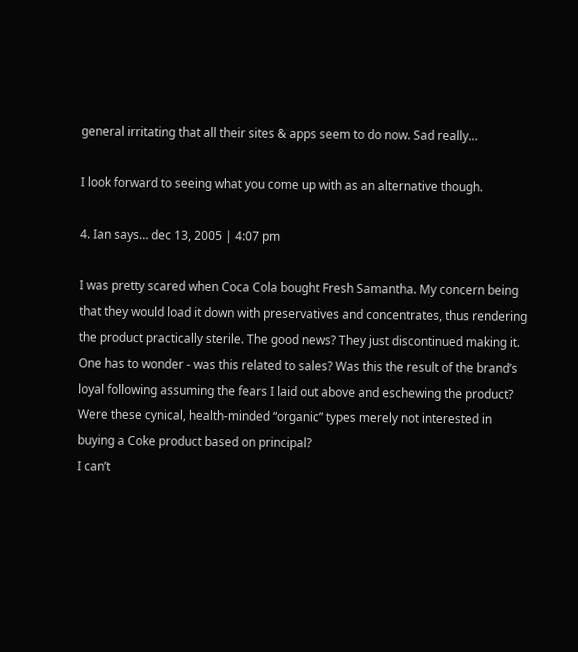general irritating that all their sites & apps seem to do now. Sad really…

I look forward to seeing what you come up with as an alternative though.

4. Ian says… dec 13, 2005 | 4:07 pm

I was pretty scared when Coca Cola bought Fresh Samantha. My concern being that they would load it down with preservatives and concentrates, thus rendering the product practically sterile. The good news? They just discontinued making it.
One has to wonder - was this related to sales? Was this the result of the brand’s loyal following assuming the fears I laid out above and eschewing the product? Were these cynical, health-minded “organic” types merely not interested in buying a Coke product based on principal?
I can’t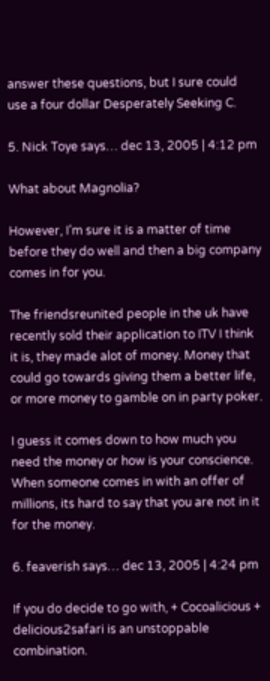answer these questions, but I sure could use a four dollar Desperately Seeking C.

5. Nick Toye says… dec 13, 2005 | 4:12 pm

What about Magnolia?

However, I’m sure it is a matter of time before they do well and then a big company comes in for you.

The friendsreunited people in the uk have recently sold their application to ITV I think it is, they made alot of money. Money that could go towards giving them a better life, or more money to gamble on in party poker.

I guess it comes down to how much you need the money or how is your conscience. When someone comes in with an offer of millions, its hard to say that you are not in it for the money.

6. feaverish says… dec 13, 2005 | 4:24 pm

If you do decide to go with, + Cocoalicious + delicious2safari is an unstoppable combination.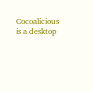Cocoalicious is a desktop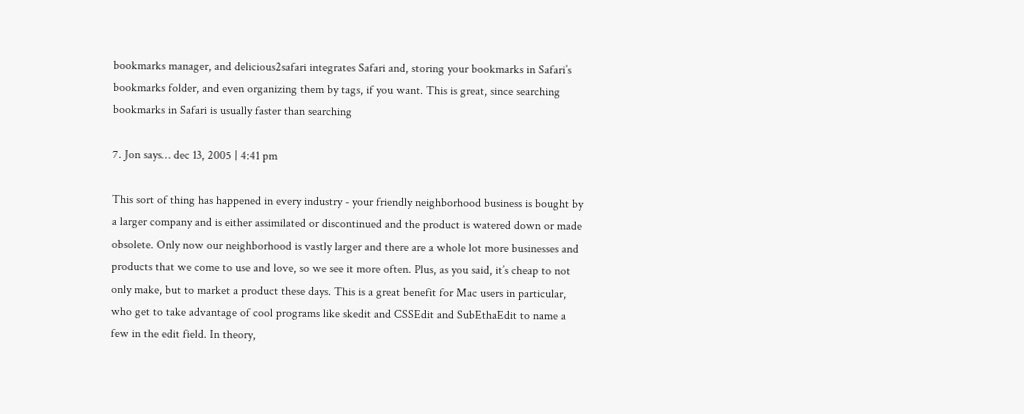bookmarks manager, and delicious2safari integrates Safari and, storing your bookmarks in Safari’s bookmarks folder, and even organizing them by tags, if you want. This is great, since searching bookmarks in Safari is usually faster than searching

7. Jon says… dec 13, 2005 | 4:41 pm

This sort of thing has happened in every industry - your friendly neighborhood business is bought by a larger company and is either assimilated or discontinued and the product is watered down or made obsolete. Only now our neighborhood is vastly larger and there are a whole lot more businesses and products that we come to use and love, so we see it more often. Plus, as you said, it’s cheap to not only make, but to market a product these days. This is a great benefit for Mac users in particular, who get to take advantage of cool programs like skedit and CSSEdit and SubEthaEdit to name a few in the edit field. In theory,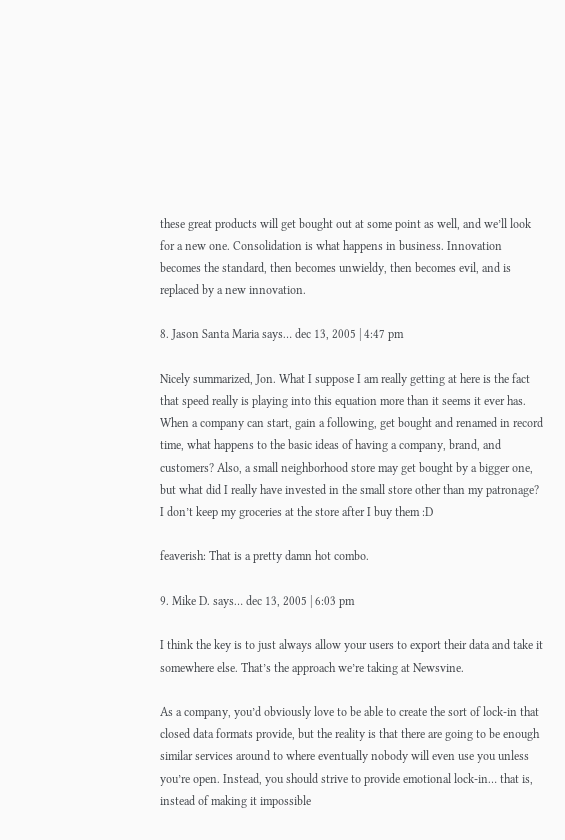these great products will get bought out at some point as well, and we’ll look for a new one. Consolidation is what happens in business. Innovation becomes the standard, then becomes unwieldy, then becomes evil, and is replaced by a new innovation.

8. Jason Santa Maria says… dec 13, 2005 | 4:47 pm

Nicely summarized, Jon. What I suppose I am really getting at here is the fact that speed really is playing into this equation more than it seems it ever has. When a company can start, gain a following, get bought and renamed in record time, what happens to the basic ideas of having a company, brand, and customers? Also, a small neighborhood store may get bought by a bigger one, but what did I really have invested in the small store other than my patronage? I don’t keep my groceries at the store after I buy them :D

feaverish: That is a pretty damn hot combo.

9. Mike D. says… dec 13, 2005 | 6:03 pm

I think the key is to just always allow your users to export their data and take it somewhere else. That’s the approach we’re taking at Newsvine.

As a company, you’d obviously love to be able to create the sort of lock-in that closed data formats provide, but the reality is that there are going to be enough similar services around to where eventually nobody will even use you unless you’re open. Instead, you should strive to provide emotional lock-in… that is, instead of making it impossible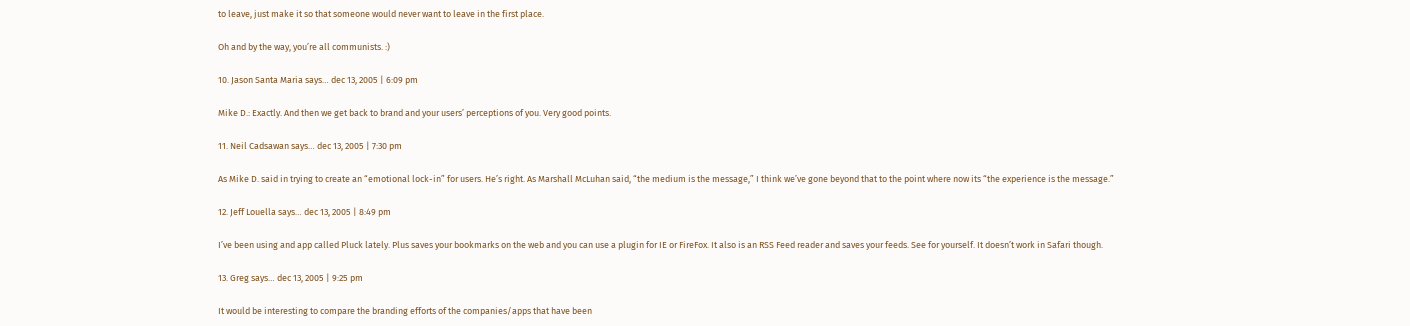to leave, just make it so that someone would never want to leave in the first place.

Oh and by the way, you’re all communists. :)

10. Jason Santa Maria says… dec 13, 2005 | 6:09 pm

Mike D.: Exactly. And then we get back to brand and your users’ perceptions of you. Very good points.

11. Neil Cadsawan says… dec 13, 2005 | 7:30 pm

As Mike D. said in trying to create an “emotional lock-in” for users. He’s right. As Marshall McLuhan said, “the medium is the message,” I think we’ve gone beyond that to the point where now its “the experience is the message.”

12. Jeff Louella says… dec 13, 2005 | 8:49 pm

I’ve been using and app called Pluck lately. Plus saves your bookmarks on the web and you can use a plugin for IE or FireFox. It also is an RSS Feed reader and saves your feeds. See for yourself. It doesn’t work in Safari though.

13. Greg says… dec 13, 2005 | 9:25 pm

It would be interesting to compare the branding efforts of the companies/apps that have been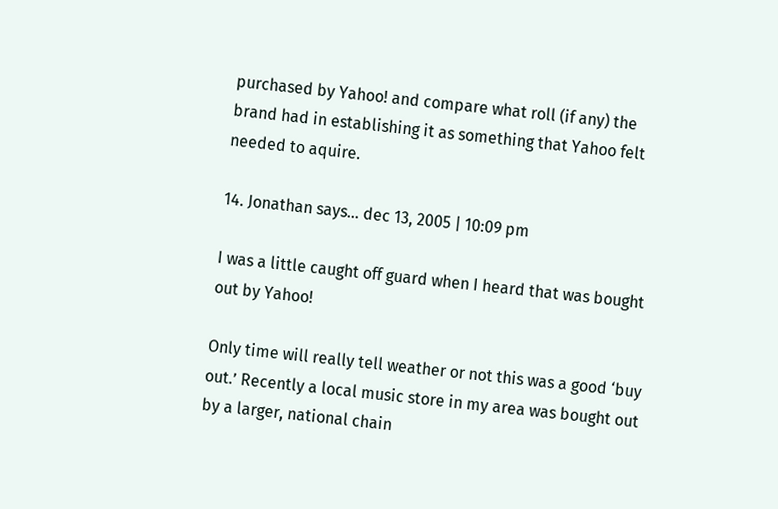purchased by Yahoo! and compare what roll (if any) the brand had in establishing it as something that Yahoo felt needed to aquire.

14. Jonathan says… dec 13, 2005 | 10:09 pm

I was a little caught off guard when I heard that was bought out by Yahoo!

Only time will really tell weather or not this was a good ‘buy out.’ Recently a local music store in my area was bought out by a larger, national chain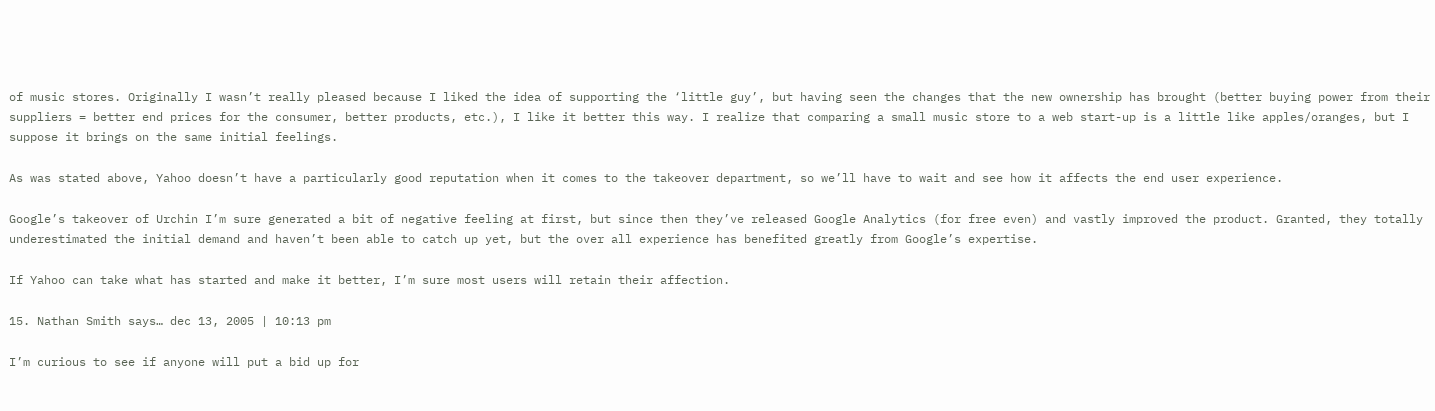of music stores. Originally I wasn’t really pleased because I liked the idea of supporting the ‘little guy’, but having seen the changes that the new ownership has brought (better buying power from their suppliers = better end prices for the consumer, better products, etc.), I like it better this way. I realize that comparing a small music store to a web start-up is a little like apples/oranges, but I suppose it brings on the same initial feelings.

As was stated above, Yahoo doesn’t have a particularly good reputation when it comes to the takeover department, so we’ll have to wait and see how it affects the end user experience.

Google’s takeover of Urchin I’m sure generated a bit of negative feeling at first, but since then they’ve released Google Analytics (for free even) and vastly improved the product. Granted, they totally underestimated the initial demand and haven’t been able to catch up yet, but the over all experience has benefited greatly from Google’s expertise.

If Yahoo can take what has started and make it better, I’m sure most users will retain their affection.

15. Nathan Smith says… dec 13, 2005 | 10:13 pm

I’m curious to see if anyone will put a bid up for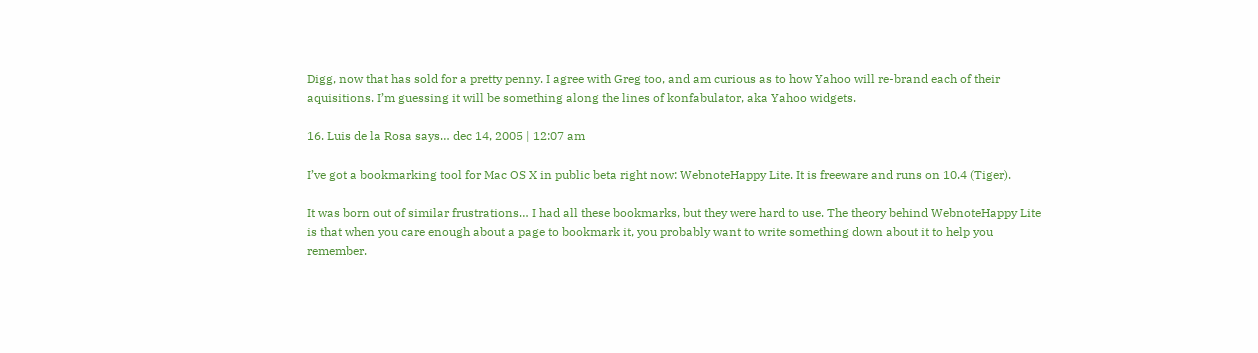Digg, now that has sold for a pretty penny. I agree with Greg too, and am curious as to how Yahoo will re-brand each of their aquisitions. I’m guessing it will be something along the lines of konfabulator, aka Yahoo widgets.

16. Luis de la Rosa says… dec 14, 2005 | 12:07 am

I’ve got a bookmarking tool for Mac OS X in public beta right now: WebnoteHappy Lite. It is freeware and runs on 10.4 (Tiger).

It was born out of similar frustrations… I had all these bookmarks, but they were hard to use. The theory behind WebnoteHappy Lite is that when you care enough about a page to bookmark it, you probably want to write something down about it to help you remember.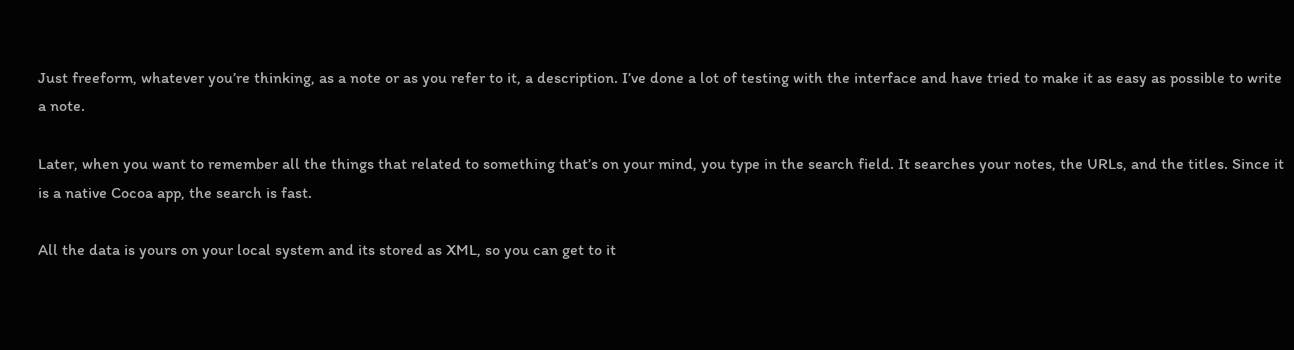Just freeform, whatever you’re thinking, as a note or as you refer to it, a description. I’ve done a lot of testing with the interface and have tried to make it as easy as possible to write a note.

Later, when you want to remember all the things that related to something that’s on your mind, you type in the search field. It searches your notes, the URLs, and the titles. Since it is a native Cocoa app, the search is fast.

All the data is yours on your local system and its stored as XML, so you can get to it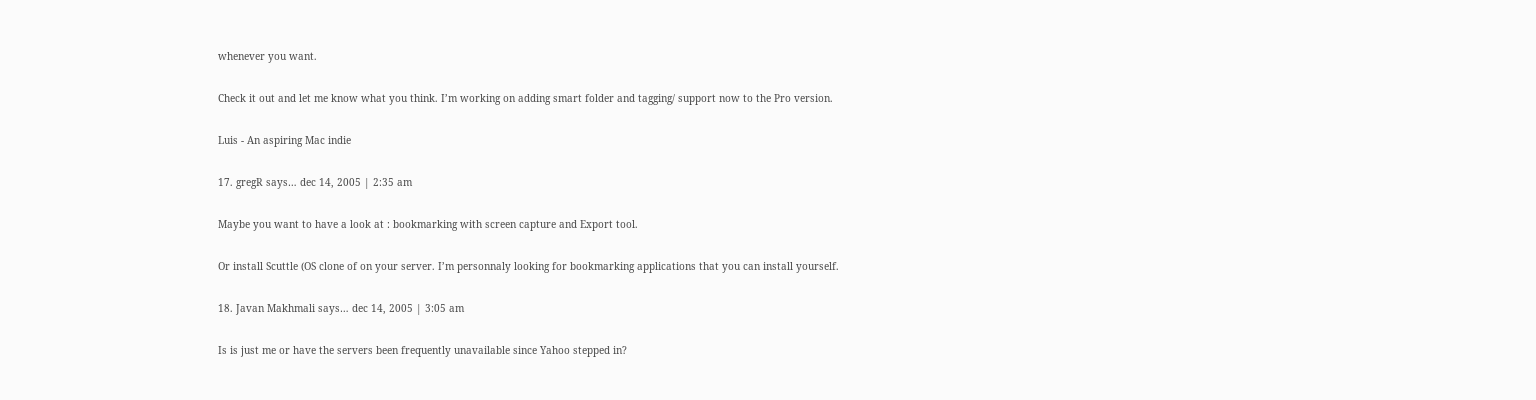whenever you want.

Check it out and let me know what you think. I’m working on adding smart folder and tagging/ support now to the Pro version.

Luis - An aspiring Mac indie

17. gregR says… dec 14, 2005 | 2:35 am

Maybe you want to have a look at : bookmarking with screen capture and Export tool.

Or install Scuttle (OS clone of on your server. I’m personnaly looking for bookmarking applications that you can install yourself.

18. Javan Makhmali says… dec 14, 2005 | 3:05 am

Is is just me or have the servers been frequently unavailable since Yahoo stepped in?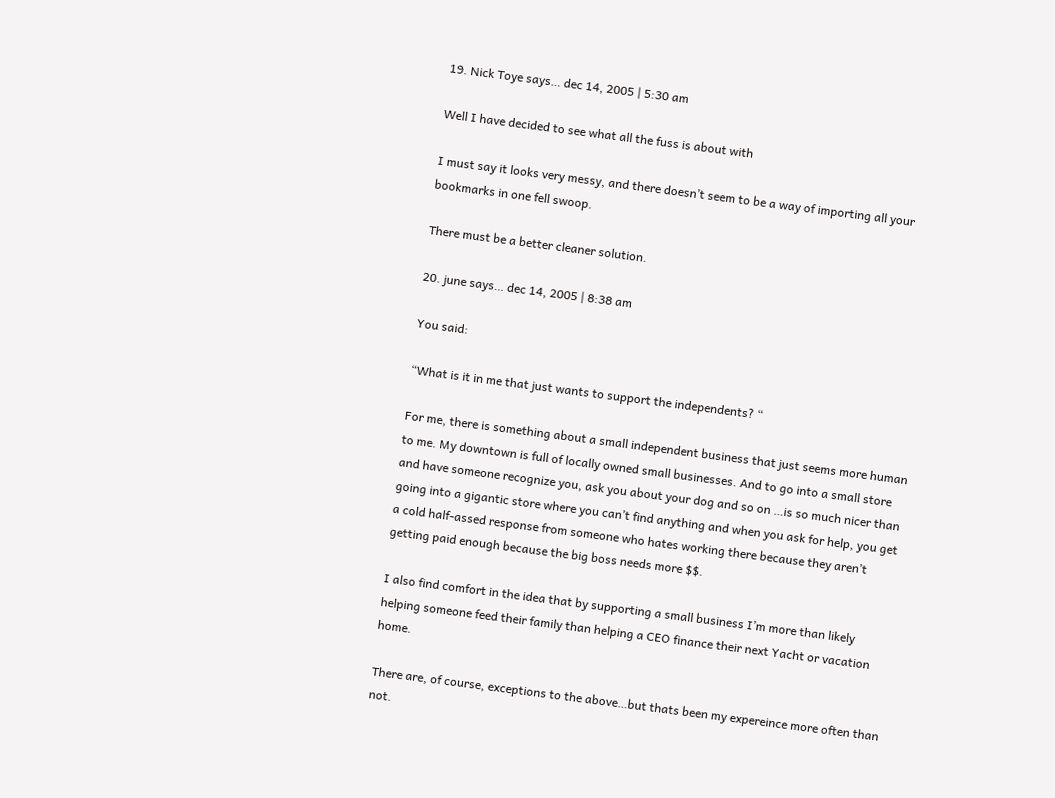19. Nick Toye says… dec 14, 2005 | 5:30 am

Well I have decided to see what all the fuss is about with

I must say it looks very messy, and there doesn’t seem to be a way of importing all your bookmarks in one fell swoop.

There must be a better cleaner solution.

20. june says… dec 14, 2005 | 8:38 am

You said:

“What is it in me that just wants to support the independents? “

For me, there is something about a small independent business that just seems more human to me. My downtown is full of locally owned small businesses. And to go into a small store and have someone recognize you, ask you about your dog and so on …is so much nicer than going into a gigantic store where you can’t find anything and when you ask for help, you get a cold half-assed response from someone who hates working there because they aren’t getting paid enough because the big boss needs more $$.

I also find comfort in the idea that by supporting a small business I’m more than likely helping someone feed their family than helping a CEO finance their next Yacht or vacation home.

There are, of course, exceptions to the above…but thats been my expereince more often than not.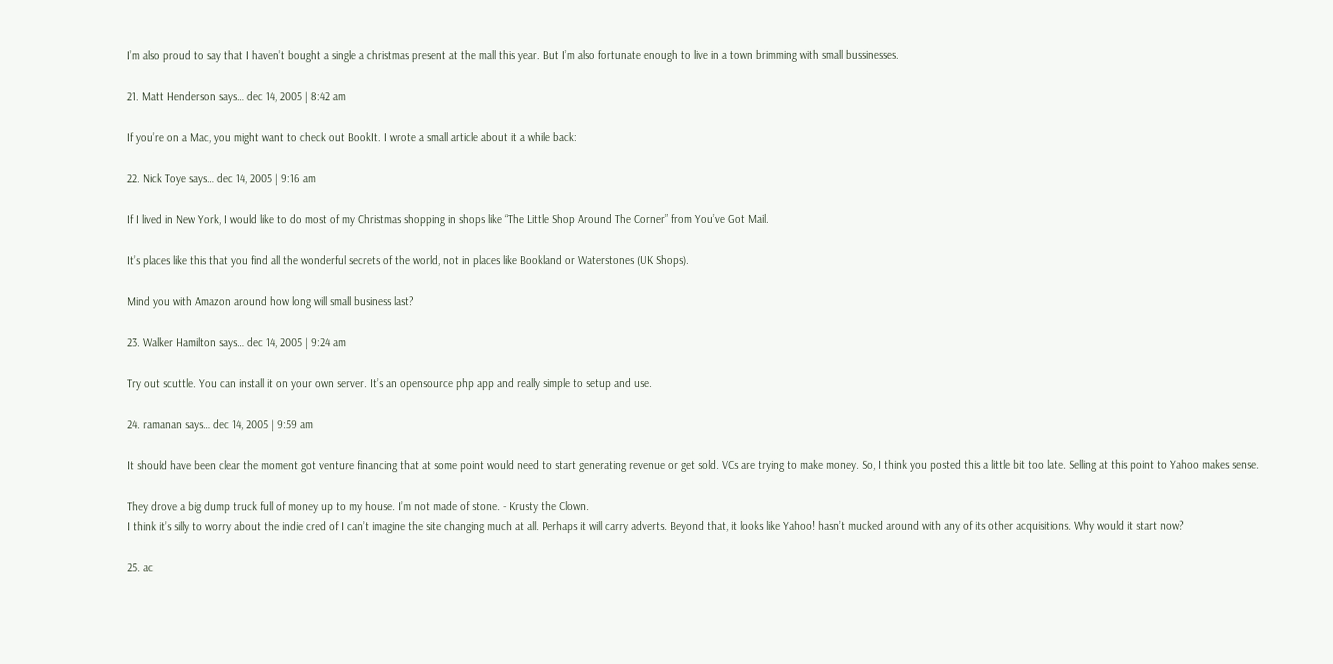I’m also proud to say that I haven’t bought a single a christmas present at the mall this year. But I’m also fortunate enough to live in a town brimming with small bussinesses.

21. Matt Henderson says… dec 14, 2005 | 8:42 am

If you’re on a Mac, you might want to check out BookIt. I wrote a small article about it a while back:

22. Nick Toye says… dec 14, 2005 | 9:16 am

If I lived in New York, I would like to do most of my Christmas shopping in shops like “The Little Shop Around The Corner” from You’ve Got Mail.

It’s places like this that you find all the wonderful secrets of the world, not in places like Bookland or Waterstones (UK Shops).

Mind you with Amazon around how long will small business last?

23. Walker Hamilton says… dec 14, 2005 | 9:24 am

Try out scuttle. You can install it on your own server. It’s an opensource php app and really simple to setup and use.

24. ramanan says… dec 14, 2005 | 9:59 am

It should have been clear the moment got venture financing that at some point would need to start generating revenue or get sold. VCs are trying to make money. So, I think you posted this a little bit too late. Selling at this point to Yahoo makes sense.

They drove a big dump truck full of money up to my house. I’m not made of stone. - Krusty the Clown.
I think it’s silly to worry about the indie cred of I can’t imagine the site changing much at all. Perhaps it will carry adverts. Beyond that, it looks like Yahoo! hasn’t mucked around with any of its other acquisitions. Why would it start now?

25. ac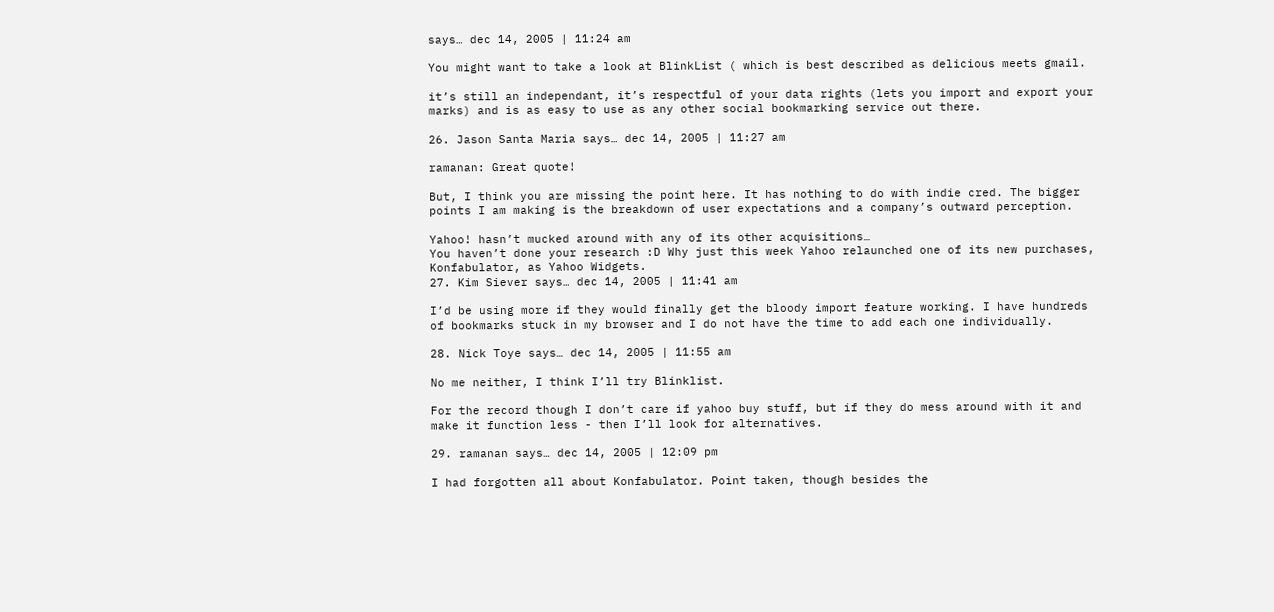says… dec 14, 2005 | 11:24 am

You might want to take a look at BlinkList ( which is best described as delicious meets gmail.

it’s still an independant, it’s respectful of your data rights (lets you import and export your marks) and is as easy to use as any other social bookmarking service out there.

26. Jason Santa Maria says… dec 14, 2005 | 11:27 am

ramanan: Great quote!

But, I think you are missing the point here. It has nothing to do with indie cred. The bigger points I am making is the breakdown of user expectations and a company’s outward perception.

Yahoo! hasn’t mucked around with any of its other acquisitions…
You haven’t done your research :D Why just this week Yahoo relaunched one of its new purchases, Konfabulator, as Yahoo Widgets.
27. Kim Siever says… dec 14, 2005 | 11:41 am

I’d be using more if they would finally get the bloody import feature working. I have hundreds of bookmarks stuck in my browser and I do not have the time to add each one individually.

28. Nick Toye says… dec 14, 2005 | 11:55 am

No me neither, I think I’ll try Blinklist.

For the record though I don’t care if yahoo buy stuff, but if they do mess around with it and make it function less - then I’ll look for alternatives.

29. ramanan says… dec 14, 2005 | 12:09 pm

I had forgotten all about Konfabulator. Point taken, though besides the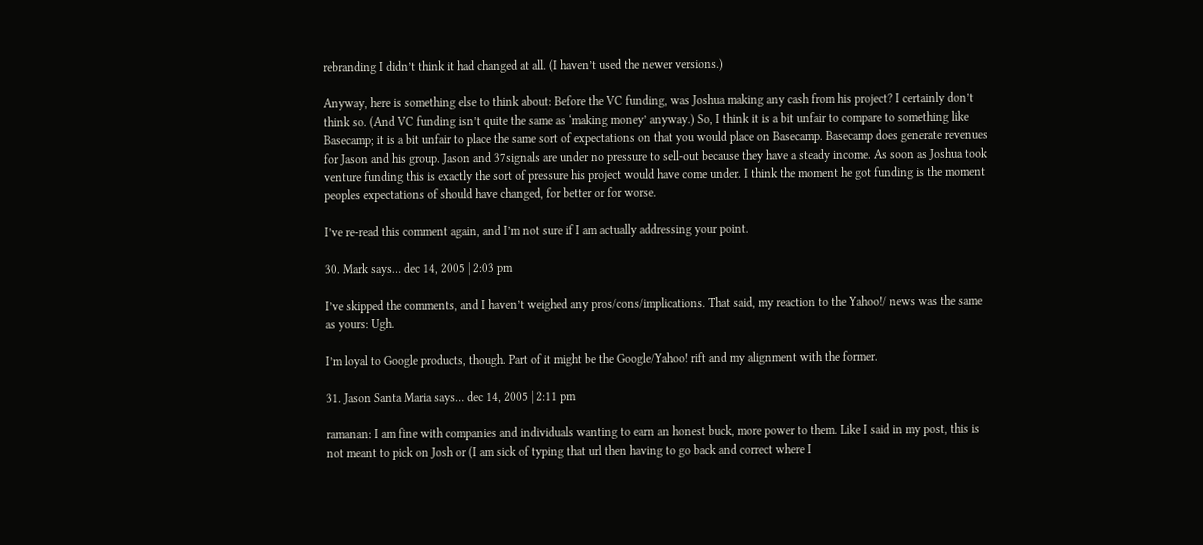rebranding I didn’t think it had changed at all. (I haven’t used the newer versions.)

Anyway, here is something else to think about: Before the VC funding, was Joshua making any cash from his project? I certainly don’t think so. (And VC funding isn’t quite the same as ‘making money’ anyway.) So, I think it is a bit unfair to compare to something like Basecamp; it is a bit unfair to place the same sort of expectations on that you would place on Basecamp. Basecamp does generate revenues for Jason and his group. Jason and 37signals are under no pressure to sell-out because they have a steady income. As soon as Joshua took venture funding this is exactly the sort of pressure his project would have come under. I think the moment he got funding is the moment peoples expectations of should have changed, for better or for worse.

I’ve re-read this comment again, and I’m not sure if I am actually addressing your point.

30. Mark says… dec 14, 2005 | 2:03 pm

I’ve skipped the comments, and I haven’t weighed any pros/cons/implications. That said, my reaction to the Yahoo!/ news was the same as yours: Ugh.

I’m loyal to Google products, though. Part of it might be the Google/Yahoo! rift and my alignment with the former.

31. Jason Santa Maria says… dec 14, 2005 | 2:11 pm

ramanan: I am fine with companies and individuals wanting to earn an honest buck, more power to them. Like I said in my post, this is not meant to pick on Josh or (I am sick of typing that url then having to go back and correct where I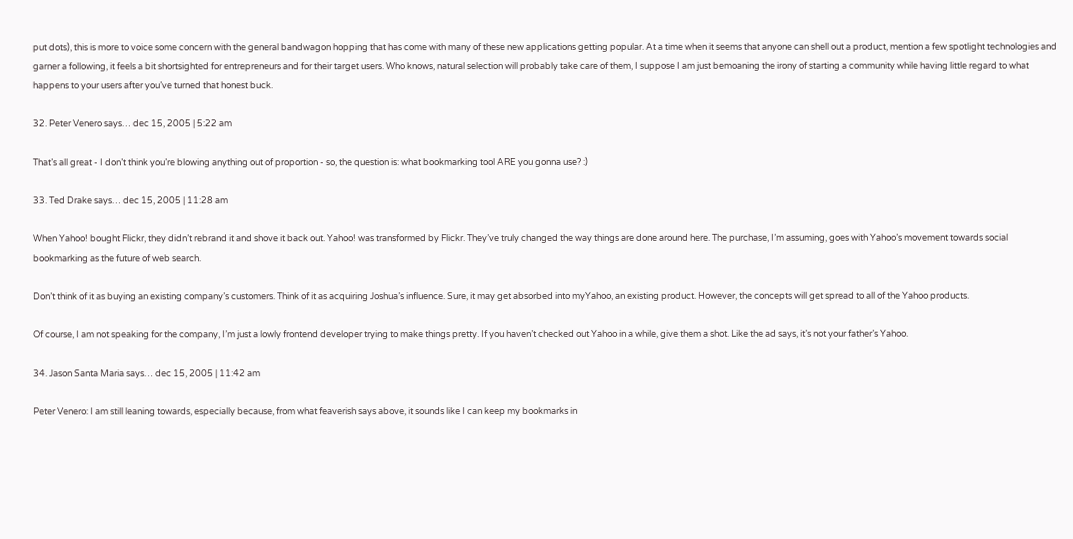put dots), this is more to voice some concern with the general bandwagon hopping that has come with many of these new applications getting popular. At a time when it seems that anyone can shell out a product, mention a few spotlight technologies and garner a following, it feels a bit shortsighted for entrepreneurs and for their target users. Who knows, natural selection will probably take care of them, I suppose I am just bemoaning the irony of starting a community while having little regard to what happens to your users after you’ve turned that honest buck.

32. Peter Venero says… dec 15, 2005 | 5:22 am

That’s all great - I don’t think you’re blowing anything out of proportion - so, the question is: what bookmarking tool ARE you gonna use? :)

33. Ted Drake says… dec 15, 2005 | 11:28 am

When Yahoo! bought Flickr, they didn’t rebrand it and shove it back out. Yahoo! was transformed by Flickr. They’ve truly changed the way things are done around here. The purchase, I’m assuming, goes with Yahoo’s movement towards social bookmarking as the future of web search.

Don’t think of it as buying an existing company’s customers. Think of it as acquiring Joshua’s influence. Sure, it may get absorbed into myYahoo, an existing product. However, the concepts will get spread to all of the Yahoo products.

Of course, I am not speaking for the company, I’m just a lowly frontend developer trying to make things pretty. If you haven’t checked out Yahoo in a while, give them a shot. Like the ad says, it’s not your father’s Yahoo.

34. Jason Santa Maria says… dec 15, 2005 | 11:42 am

Peter Venero: I am still leaning towards, especially because, from what feaverish says above, it sounds like I can keep my bookmarks in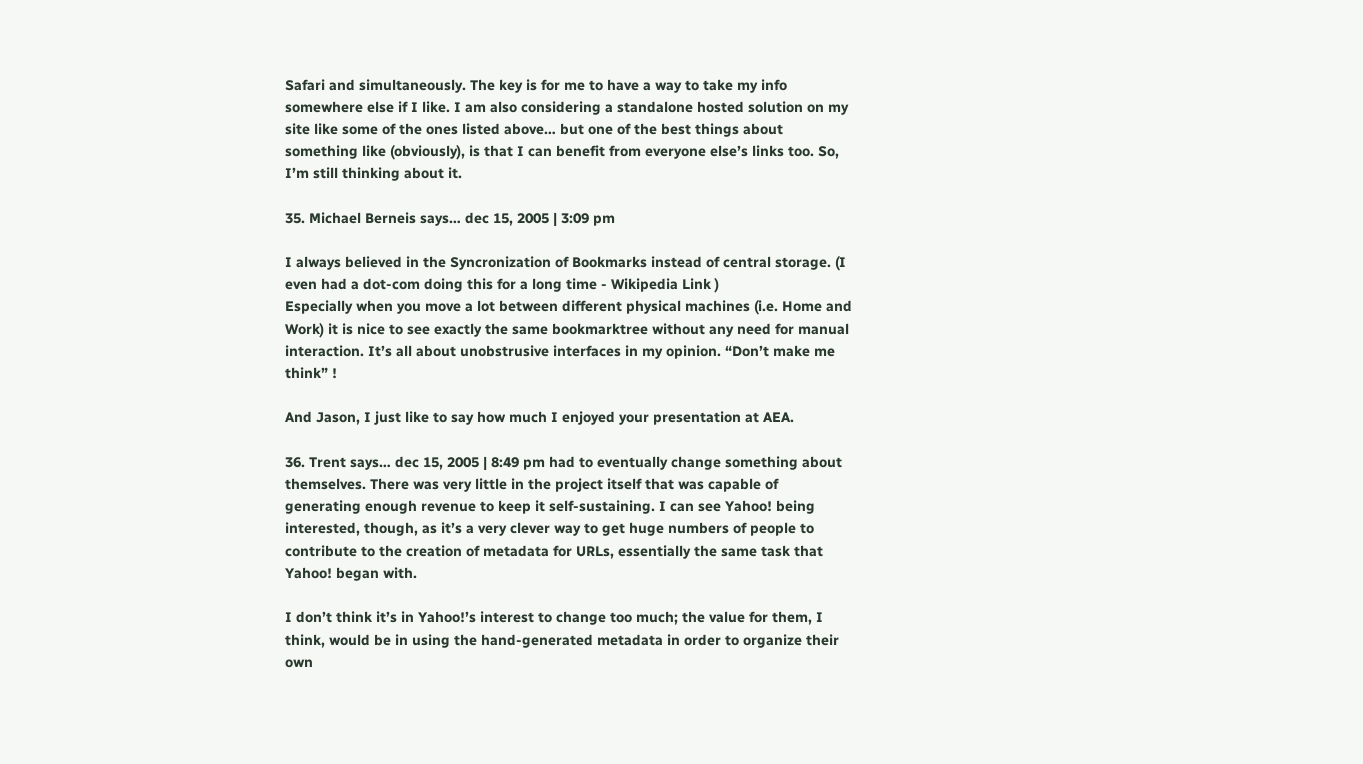Safari and simultaneously. The key is for me to have a way to take my info somewhere else if I like. I am also considering a standalone hosted solution on my site like some of the ones listed above… but one of the best things about something like (obviously), is that I can benefit from everyone else’s links too. So, I’m still thinking about it.

35. Michael Berneis says… dec 15, 2005 | 3:09 pm

I always believed in the Syncronization of Bookmarks instead of central storage. (I even had a dot-com doing this for a long time - Wikipedia Link )
Especially when you move a lot between different physical machines (i.e. Home and Work) it is nice to see exactly the same bookmarktree without any need for manual interaction. It’s all about unobstrusive interfaces in my opinion. “Don’t make me think” !

And Jason, I just like to say how much I enjoyed your presentation at AEA.

36. Trent says… dec 15, 2005 | 8:49 pm had to eventually change something about themselves. There was very little in the project itself that was capable of generating enough revenue to keep it self-sustaining. I can see Yahoo! being interested, though, as it’s a very clever way to get huge numbers of people to contribute to the creation of metadata for URLs, essentially the same task that Yahoo! began with.

I don’t think it’s in Yahoo!’s interest to change too much; the value for them, I think, would be in using the hand-generated metadata in order to organize their own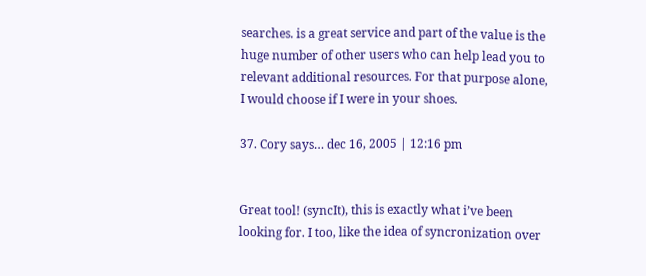searches. is a great service and part of the value is the huge number of other users who can help lead you to relevant additional resources. For that purpose alone, I would choose if I were in your shoes.

37. Cory says… dec 16, 2005 | 12:16 pm


Great tool! (syncIt), this is exactly what i’ve been looking for. I too, like the idea of syncronization over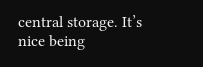central storage. It’s nice being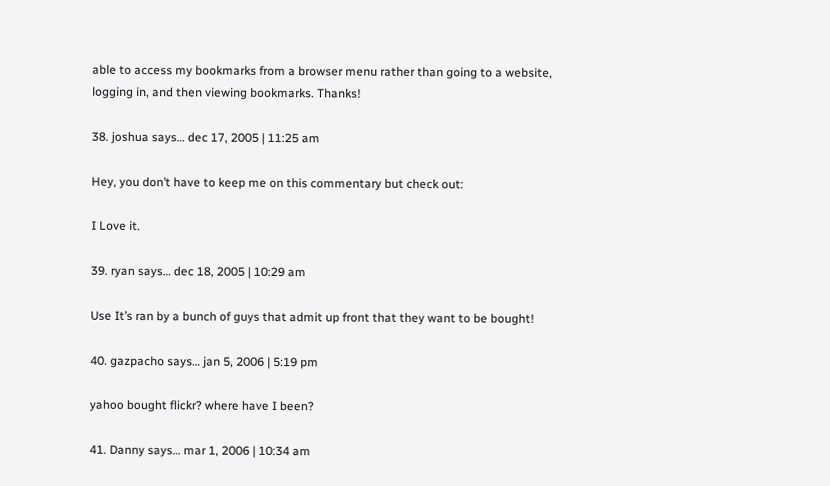able to access my bookmarks from a browser menu rather than going to a website, logging in, and then viewing bookmarks. Thanks!

38. joshua says… dec 17, 2005 | 11:25 am

Hey, you don’t have to keep me on this commentary but check out:

I Love it.

39. ryan says… dec 18, 2005 | 10:29 am

Use It’s ran by a bunch of guys that admit up front that they want to be bought!

40. gazpacho says… jan 5, 2006 | 5:19 pm

yahoo bought flickr? where have I been?

41. Danny says… mar 1, 2006 | 10:34 am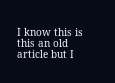I know this is this an old article but I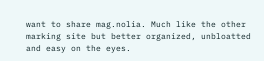want to share mag.nolia. Much like the other marking site but better organized, unbloatted and easy on the eyes.